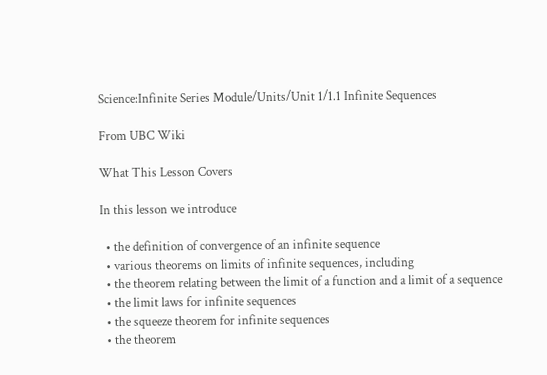Science:Infinite Series Module/Units/Unit 1/1.1 Infinite Sequences

From UBC Wiki

What This Lesson Covers

In this lesson we introduce

  • the definition of convergence of an infinite sequence
  • various theorems on limits of infinite sequences, including
  • the theorem relating between the limit of a function and a limit of a sequence
  • the limit laws for infinite sequences
  • the squeeze theorem for infinite sequences
  • the theorem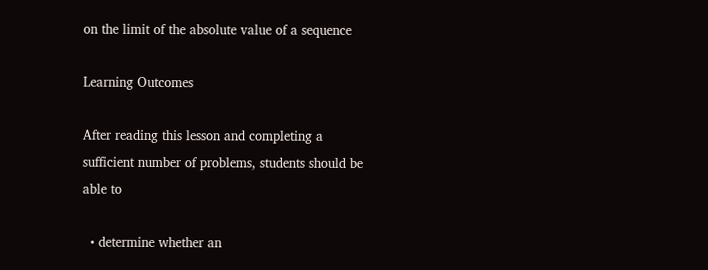on the limit of the absolute value of a sequence

Learning Outcomes

After reading this lesson and completing a sufficient number of problems, students should be able to

  • determine whether an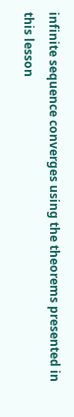infinite sequence converges using the theorems presented in this lesson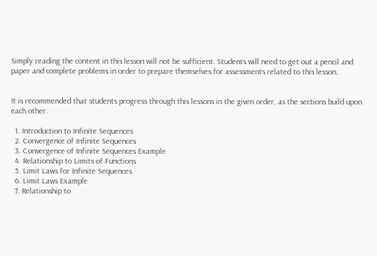Simply reading the content in this lesson will not be sufficient. Students will need to get out a pencil and paper and complete problems in order to prepare themselves for assessments related to this lesson.


It is recommended that students progress through this lessons in the given order, as the sections build upon each other.

  1. Introduction to Infinite Sequences
  2. Convergence of Infinite Sequences
  3. Convergence of Infinite Sequences Example
  4. Relationship to Limits of Functions
  5. Limit Laws for Infinite Sequences
  6. Limit Laws Example
  7. Relationship to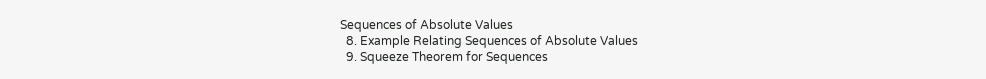Sequences of Absolute Values
  8. Example Relating Sequences of Absolute Values
  9. Squeeze Theorem for Sequences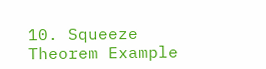10. Squeeze Theorem Example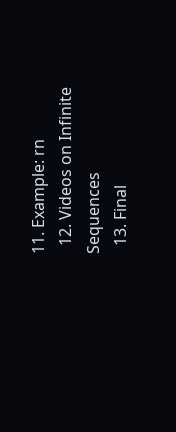11. Example: rn
  12. Videos on Infinite Sequences
  13. Final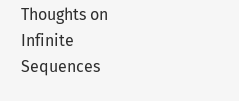Thoughts on Infinite Sequences